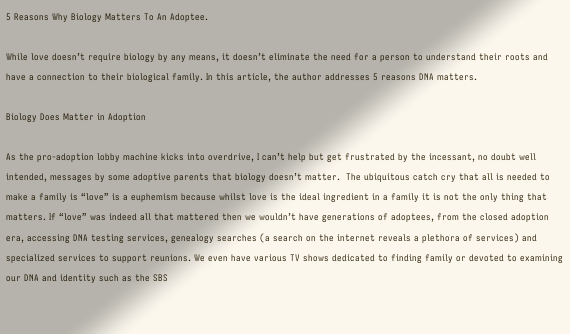5 Reasons Why Biology Matters To An Adoptee.

While love doesn’t require biology by any means, it doesn’t eliminate the need for a person to understand their roots and have a connection to their biological family. In this article, the author addresses 5 reasons DNA matters.

Biology Does Matter in Adoption

As the pro-adoption lobby machine kicks into overdrive, I can’t help but get frustrated by the incessant, no doubt well intended, messages by some adoptive parents that biology doesn’t matter.  The ubiquitous catch cry that all is needed to make a family is “love” is a euphemism because whilst love is the ideal ingredient in a family it is not the only thing that matters. If “love” was indeed all that mattered then we wouldn’t have generations of adoptees, from the closed adoption era, accessing DNA testing services, genealogy searches (a search on the internet reveals a plethora of services) and specialized services to support reunions. We even have various TV shows dedicated to finding family or devoted to examining our DNA and identity such as the SBS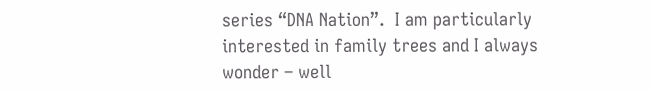series “DNA Nation”.  I am particularly interested in family trees and I always wonder – well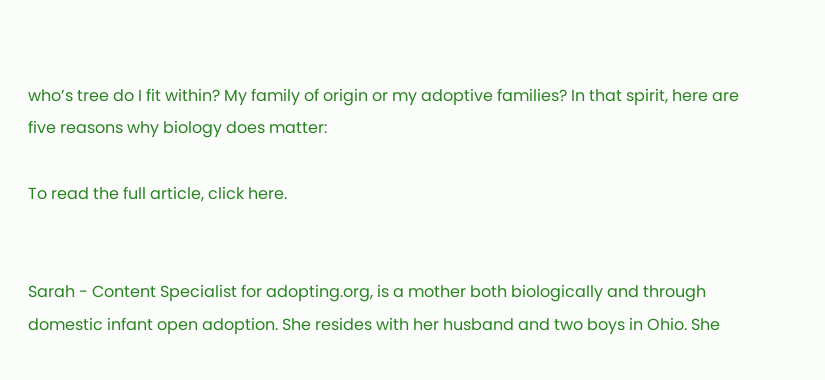who’s tree do I fit within? My family of origin or my adoptive families? In that spirit, here are five reasons why biology does matter:

To read the full article, click here.


Sarah - Content Specialist for adopting.org, is a mother both biologically and through domestic infant open adoption. She resides with her husband and two boys in Ohio. She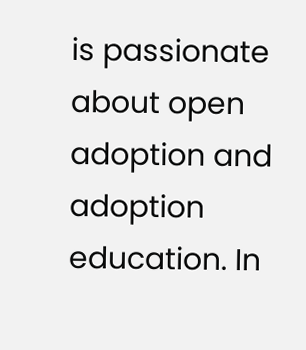is passionate about open adoption and adoption education. In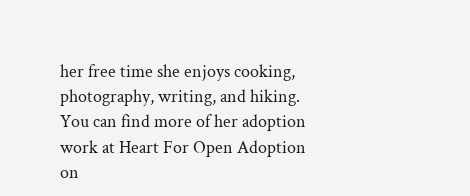her free time she enjoys cooking, photography, writing, and hiking. You can find more of her adoption work at Heart For Open Adoption on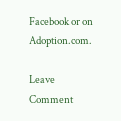Facebook or on Adoption.com.

Leave Comment